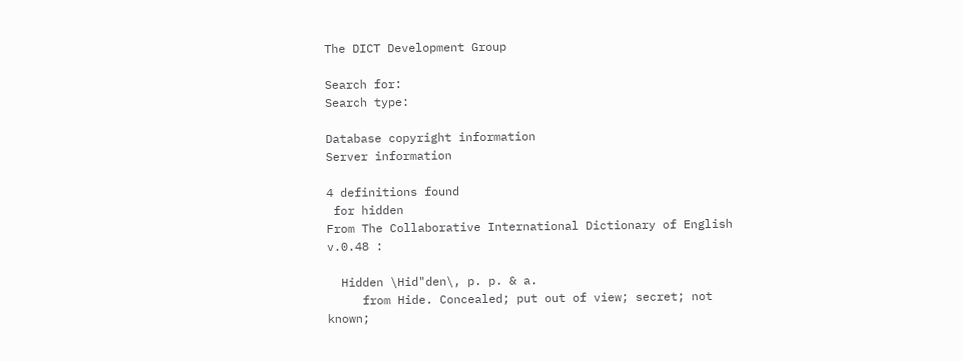The DICT Development Group

Search for:
Search type:

Database copyright information
Server information

4 definitions found
 for hidden
From The Collaborative International Dictionary of English v.0.48 :

  Hidden \Hid"den\, p. p. & a.
     from Hide. Concealed; put out of view; secret; not known;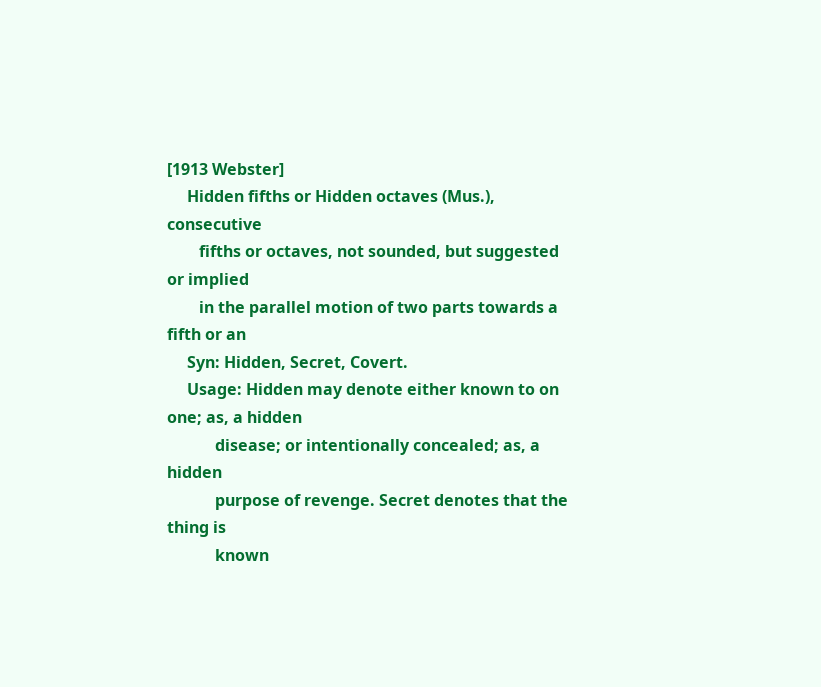[1913 Webster]
     Hidden fifths or Hidden octaves (Mus.), consecutive
        fifths or octaves, not sounded, but suggested or implied
        in the parallel motion of two parts towards a fifth or an
     Syn: Hidden, Secret, Covert.
     Usage: Hidden may denote either known to on one; as, a hidden
            disease; or intentionally concealed; as, a hidden
            purpose of revenge. Secret denotes that the thing is
            known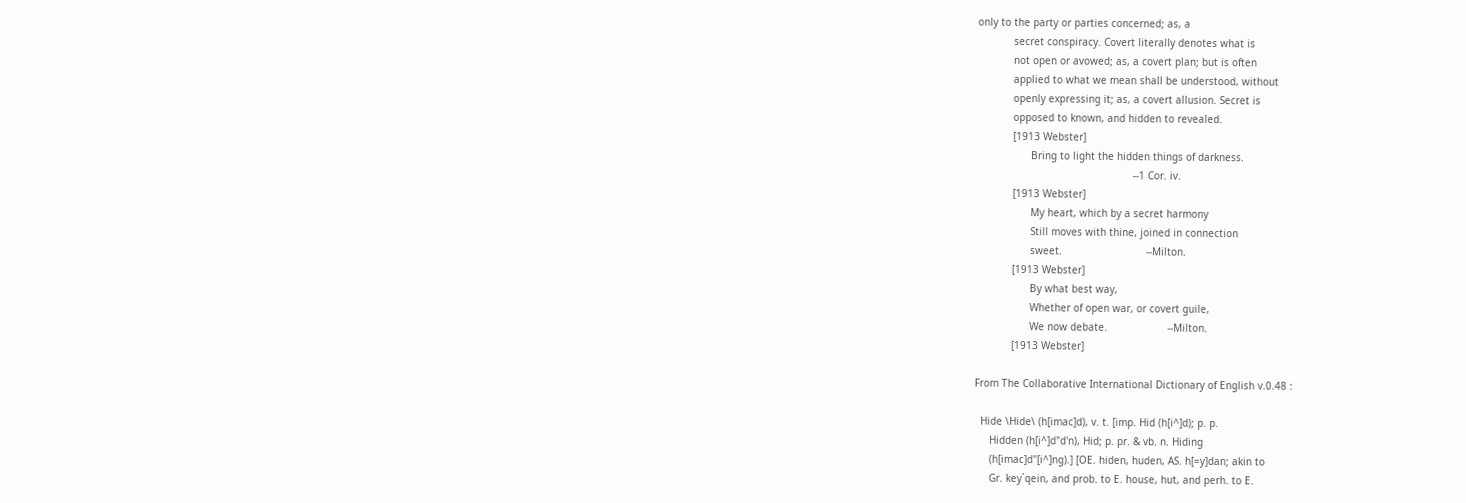only to the party or parties concerned; as, a
            secret conspiracy. Covert literally denotes what is
            not open or avowed; as, a covert plan; but is often
            applied to what we mean shall be understood, without
            openly expressing it; as, a covert allusion. Secret is
            opposed to known, and hidden to revealed.
            [1913 Webster]
                  Bring to light the hidden things of darkness.
                                                    --1 Cor. iv.
            [1913 Webster]
                  My heart, which by a secret harmony
                  Still moves with thine, joined in connection
                  sweet.                            --Milton.
            [1913 Webster]
                  By what best way,
                  Whether of open war, or covert guile,
                  We now debate.                    --Milton.
            [1913 Webster]

From The Collaborative International Dictionary of English v.0.48 :

  Hide \Hide\ (h[imac]d), v. t. [imp. Hid (h[i^]d); p. p.
     Hidden (h[i^]d"d'n), Hid; p. pr. & vb. n. Hiding
     (h[imac]d"[i^]ng).] [OE. hiden, huden, AS. h[=y]dan; akin to
     Gr. key`qein, and prob. to E. house, hut, and perh. to E.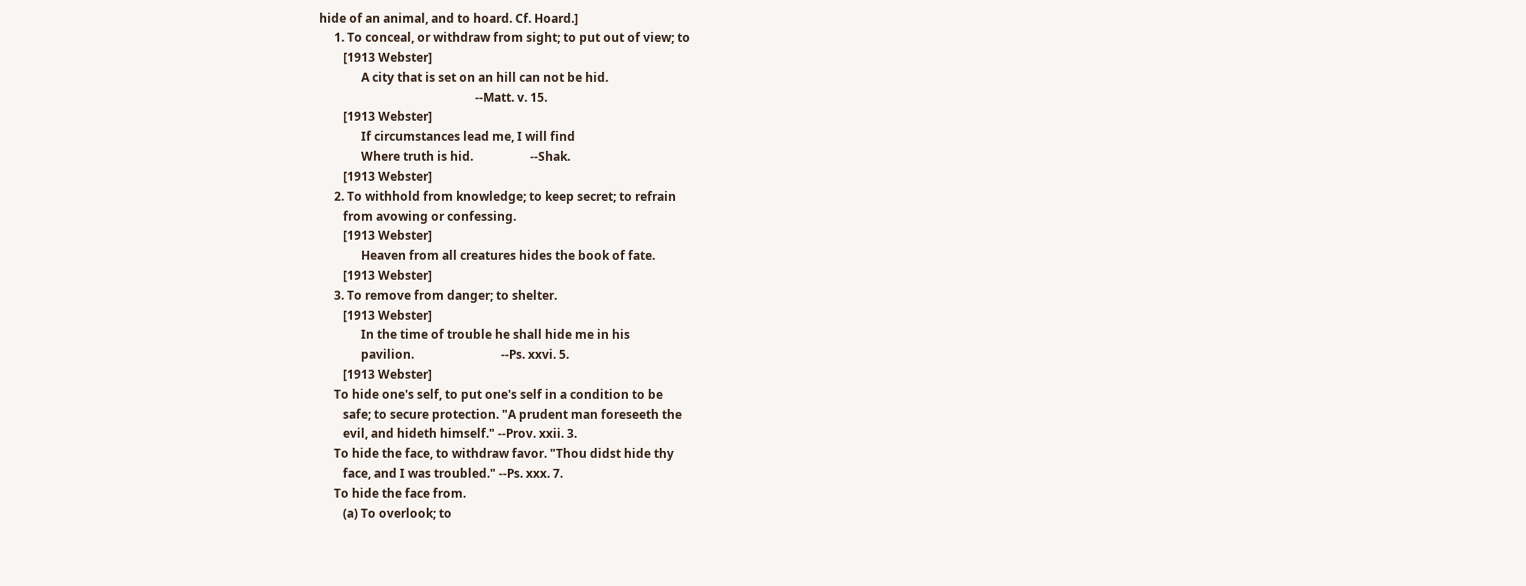hide of an animal, and to hoard. Cf. Hoard.]
     1. To conceal, or withdraw from sight; to put out of view; to
        [1913 Webster]
              A city that is set on an hill can not be hid.
                                                    --Matt. v. 15.
        [1913 Webster]
              If circumstances lead me, I will find
              Where truth is hid.                   --Shak.
        [1913 Webster]
     2. To withhold from knowledge; to keep secret; to refrain
        from avowing or confessing.
        [1913 Webster]
              Heaven from all creatures hides the book of fate.
        [1913 Webster]
     3. To remove from danger; to shelter.
        [1913 Webster]
              In the time of trouble he shall hide me in his
              pavilion.                             --Ps. xxvi. 5.
        [1913 Webster]
     To hide one's self, to put one's self in a condition to be
        safe; to secure protection. "A prudent man foreseeth the
        evil, and hideth himself." --Prov. xxii. 3.
     To hide the face, to withdraw favor. "Thou didst hide thy
        face, and I was troubled." --Ps. xxx. 7.
     To hide the face from.
        (a) To overlook; to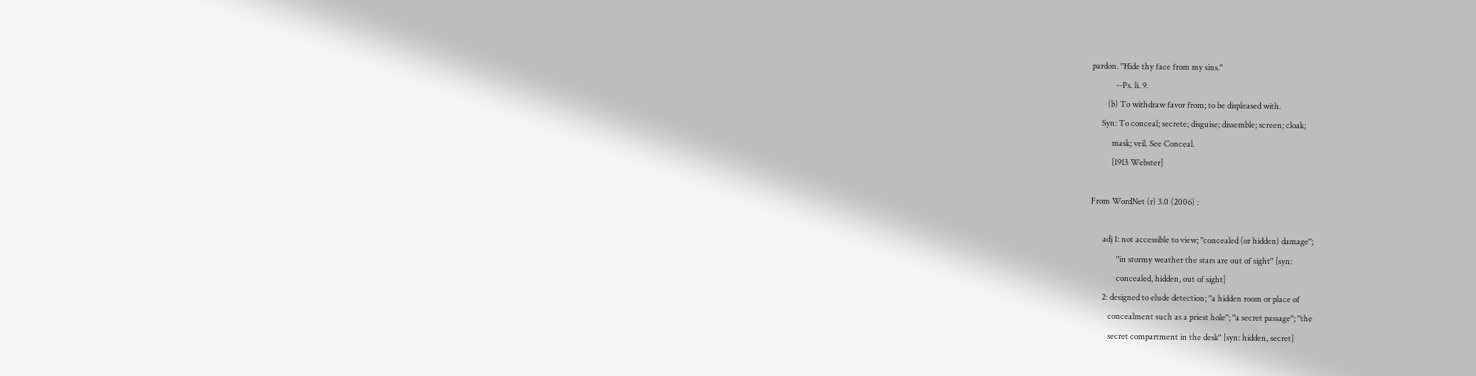pardon. "Hide thy face from my sins."
            --Ps. li. 9.
        (b) To withdraw favor from; to be displeased with.
     Syn: To conceal; secrete; disguise; dissemble; screen; cloak;
          mask; veil. See Conceal.
          [1913 Webster]

From WordNet (r) 3.0 (2006) :

      adj 1: not accessible to view; "concealed (or hidden) damage";
             "in stormy weather the stars are out of sight" [syn:
             concealed, hidden, out of sight]
      2: designed to elude detection; "a hidden room or place of
         concealment such as a priest hole"; "a secret passage"; "the
         secret compartment in the desk" [syn: hidden, secret]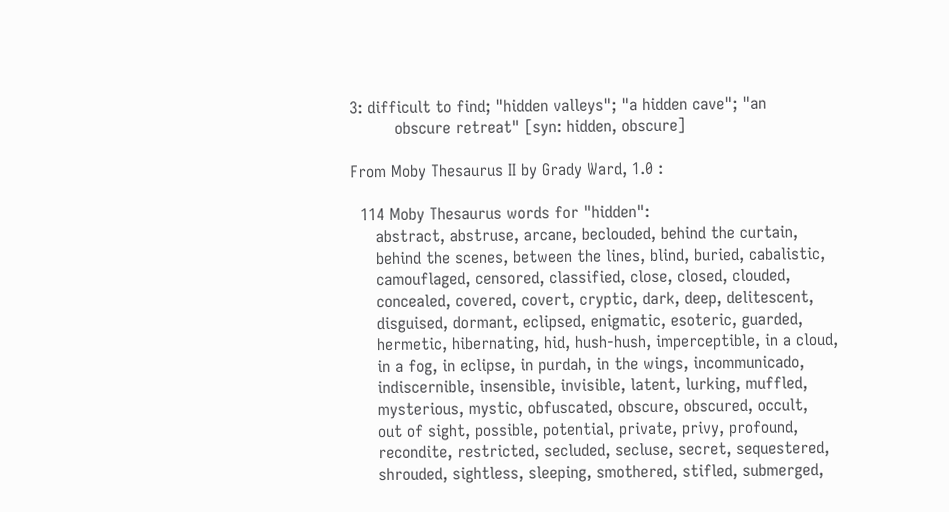3: difficult to find; "hidden valleys"; "a hidden cave"; "an
         obscure retreat" [syn: hidden, obscure]

From Moby Thesaurus II by Grady Ward, 1.0 :

  114 Moby Thesaurus words for "hidden":
     abstract, abstruse, arcane, beclouded, behind the curtain,
     behind the scenes, between the lines, blind, buried, cabalistic,
     camouflaged, censored, classified, close, closed, clouded,
     concealed, covered, covert, cryptic, dark, deep, delitescent,
     disguised, dormant, eclipsed, enigmatic, esoteric, guarded,
     hermetic, hibernating, hid, hush-hush, imperceptible, in a cloud,
     in a fog, in eclipse, in purdah, in the wings, incommunicado,
     indiscernible, insensible, invisible, latent, lurking, muffled,
     mysterious, mystic, obfuscated, obscure, obscured, occult,
     out of sight, possible, potential, private, privy, profound,
     recondite, restricted, secluded, secluse, secret, sequestered,
     shrouded, sightless, sleeping, smothered, stifled, submerged,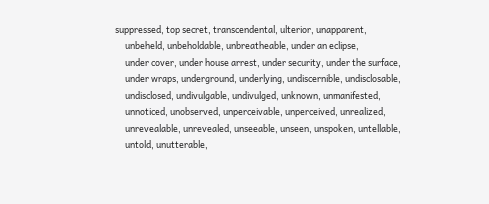suppressed, top secret, transcendental, ulterior, unapparent,
     unbeheld, unbeholdable, unbreatheable, under an eclipse,
     under cover, under house arrest, under security, under the surface,
     under wraps, underground, underlying, undiscernible, undisclosable,
     undisclosed, undivulgable, undivulged, unknown, unmanifested,
     unnoticed, unobserved, unperceivable, unperceived, unrealized,
     unrevealable, unrevealed, unseeable, unseen, unspoken, untellable,
     untold, unutterable,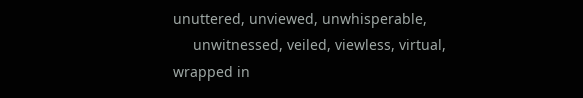unuttered, unviewed, unwhisperable,
     unwitnessed, veiled, viewless, virtual, wrapped in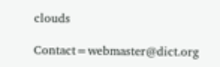clouds

Contact=webmaster@dict.org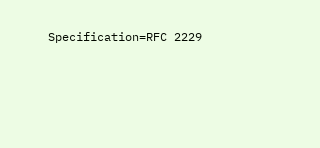Specification=RFC 2229